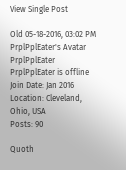View Single Post

Old 05-18-2016, 03:02 PM
PrplPplEater's Avatar
PrplPplEater PrplPplEater is offline
Join Date: Jan 2016
Location: Cleveland, Ohio, USA
Posts: 90

Quoth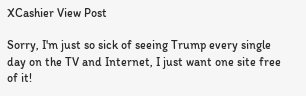XCashier View Post

Sorry, I'm just so sick of seeing Trump every single day on the TV and Internet, I just want one site free of it!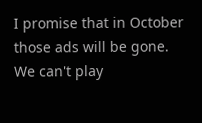I promise that in October those ads will be gone.
We can't play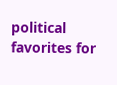political favorites for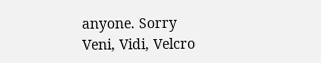anyone. Sorry
Veni, Vidi, Velcro